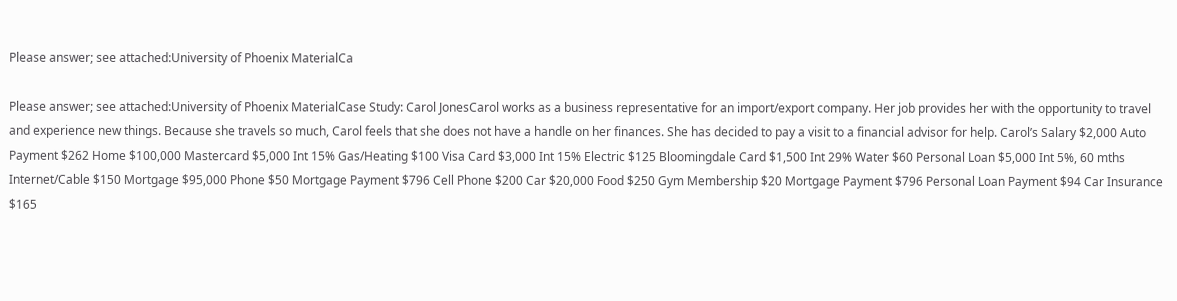Please answer; see attached:University of Phoenix MaterialCa

Please answer; see attached:University of Phoenix MaterialCase Study: Carol JonesCarol works as a business representative for an import/export company. Her job provides her with the opportunity to travel and experience new things. Because she travels so much, Carol feels that she does not have a handle on her finances. She has decided to pay a visit to a financial advisor for help. Carol’s Salary $2,000 Auto Payment $262 Home $100,000 Mastercard $5,000 Int 15% Gas/Heating $100 Visa Card $3,000 Int 15% Electric $125 Bloomingdale Card $1,500 Int 29% Water $60 Personal Loan $5,000 Int 5%, 60 mths Internet/Cable $150 Mortgage $95,000 Phone $50 Mortgage Payment $796 Cell Phone $200 Car $20,000 Food $250 Gym Membership $20 Mortgage Payment $796 Personal Loan Payment $94 Car Insurance $165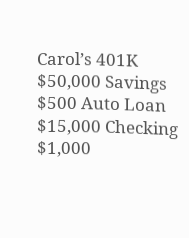Carol’s 401K $50,000 Savings $500 Auto Loan $15,000 Checking $1,000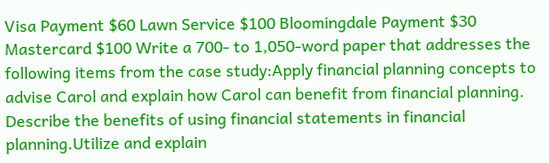Visa Payment $60 Lawn Service $100 Bloomingdale Payment $30 Mastercard $100 Write a 700- to 1,050-word paper that addresses the following items from the case study:Apply financial planning concepts to advise Carol and explain how Carol can benefit from financial planning. Describe the benefits of using financial statements in financial planning.Utilize and explain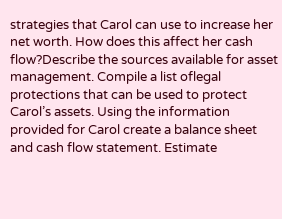strategies that Carol can use to increase her net worth. How does this affect her cash flow?Describe the sources available for asset management. Compile a list oflegal protections that can be used to protect Carol’s assets. Using the information provided for Carol create a balance sheet and cash flow statement. Estimate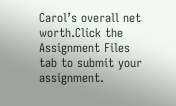Carol’s overall net worth.Click the Assignment Files tab to submit your assignment.